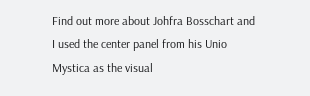Find out more about Johfra Bosschart and I used the center panel from his Unio Mystica as the visual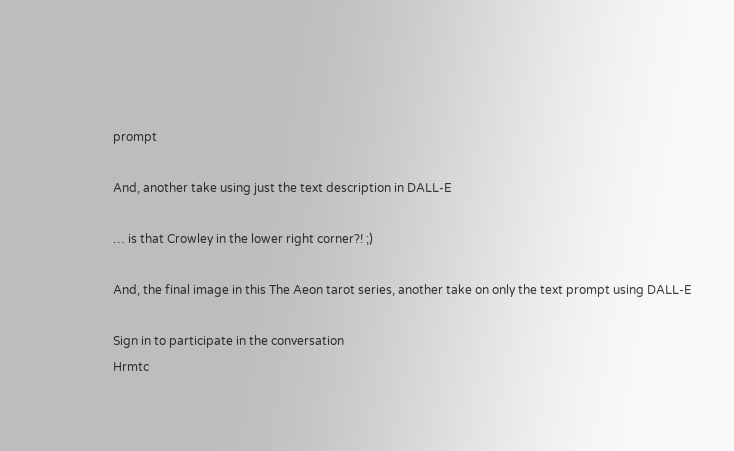prompt

And, another take using just the text description in DALL-E

… is that Crowley in the lower right corner?! ;)

And, the final image in this The Aeon tarot series, another take on only the text prompt using DALL-E

Sign in to participate in the conversation
Hrmtc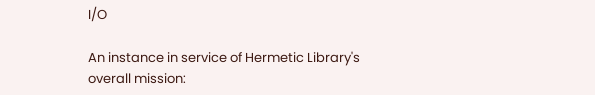I/O

An instance in service of Hermetic Library's overall mission: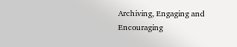Archiving, Engaging and Encouraging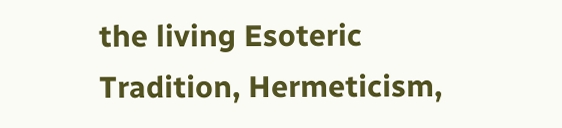the living Esoteric Tradition, Hermeticism,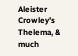Aleister Crowley's Thelema, & much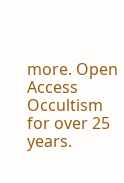more. Open Access Occultism for over 25 years.